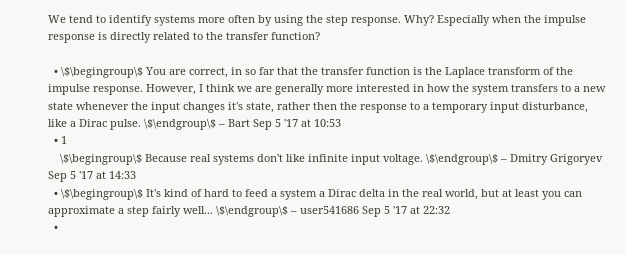We tend to identify systems more often by using the step response. Why? Especially when the impulse response is directly related to the transfer function?

  • \$\begingroup\$ You are correct, in so far that the transfer function is the Laplace transform of the impulse response. However, I think we are generally more interested in how the system transfers to a new state whenever the input changes it's state, rather then the response to a temporary input disturbance, like a Dirac pulse. \$\endgroup\$ – Bart Sep 5 '17 at 10:53
  • 1
    \$\begingroup\$ Because real systems don't like infinite input voltage. \$\endgroup\$ – Dmitry Grigoryev Sep 5 '17 at 14:33
  • \$\begingroup\$ It's kind of hard to feed a system a Dirac delta in the real world, but at least you can approximate a step fairly well... \$\endgroup\$ – user541686 Sep 5 '17 at 22:32
  •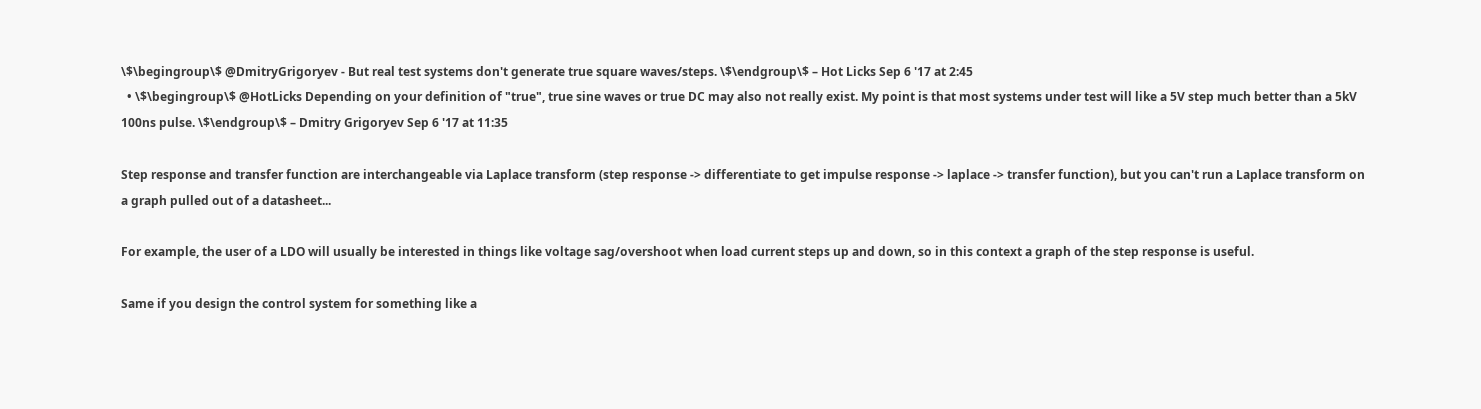\$\begingroup\$ @DmitryGrigoryev - But real test systems don't generate true square waves/steps. \$\endgroup\$ – Hot Licks Sep 6 '17 at 2:45
  • \$\begingroup\$ @HotLicks Depending on your definition of "true", true sine waves or true DC may also not really exist. My point is that most systems under test will like a 5V step much better than a 5kV 100ns pulse. \$\endgroup\$ – Dmitry Grigoryev Sep 6 '17 at 11:35

Step response and transfer function are interchangeable via Laplace transform (step response -> differentiate to get impulse response -> laplace -> transfer function), but you can't run a Laplace transform on a graph pulled out of a datasheet...

For example, the user of a LDO will usually be interested in things like voltage sag/overshoot when load current steps up and down, so in this context a graph of the step response is useful.

Same if you design the control system for something like a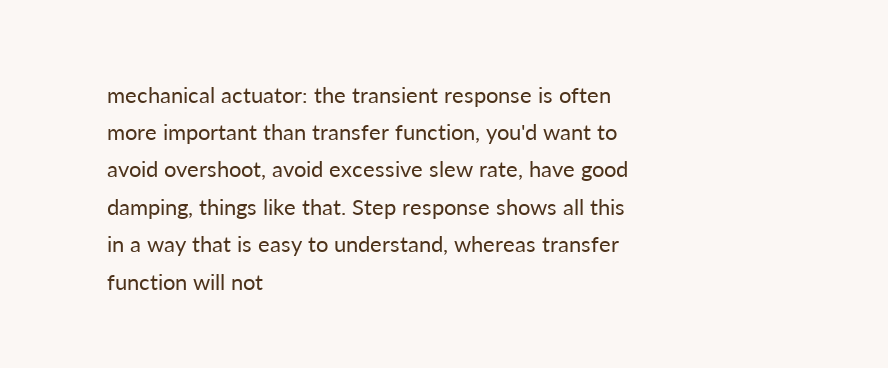mechanical actuator: the transient response is often more important than transfer function, you'd want to avoid overshoot, avoid excessive slew rate, have good damping, things like that. Step response shows all this in a way that is easy to understand, whereas transfer function will not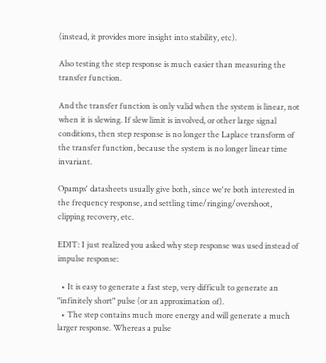(instead, it provides more insight into stability, etc).

Also testing the step response is much easier than measuring the transfer function.

And the transfer function is only valid when the system is linear, not when it is slewing. If slew limit is involved, or other large signal conditions, then step response is no longer the Laplace transform of the transfer function, because the system is no longer linear time invariant.

Opamps' datasheets usually give both, since we're both interested in the frequency response, and settling time/ringing/overshoot, clipping recovery, etc.

EDIT: I just realized you asked why step response was used instead of impulse response:

  • It is easy to generate a fast step, very difficult to generate an "infinitely short" pulse (or an approximation of).
  • The step contains much more energy and will generate a much larger response. Whereas a pulse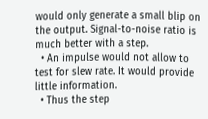would only generate a small blip on the output. Signal-to-noise ratio is much better with a step.
  • An impulse would not allow to test for slew rate. It would provide little information.
  • Thus the step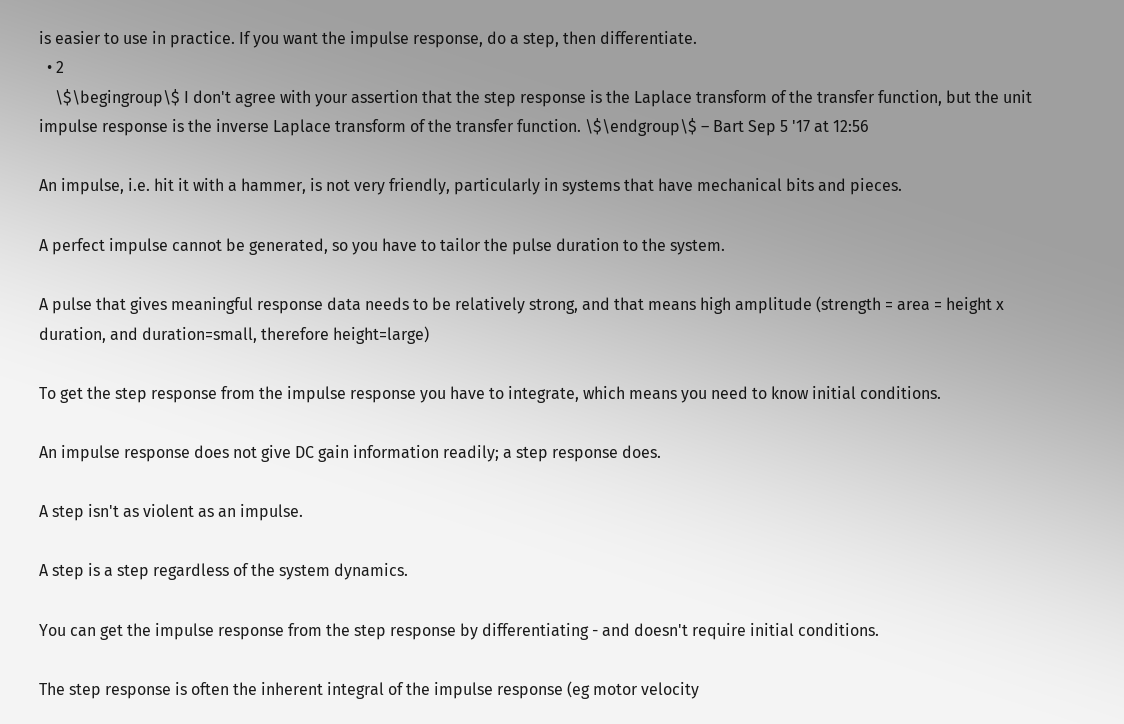is easier to use in practice. If you want the impulse response, do a step, then differentiate.
  • 2
    \$\begingroup\$ I don't agree with your assertion that the step response is the Laplace transform of the transfer function, but the unit impulse response is the inverse Laplace transform of the transfer function. \$\endgroup\$ – Bart Sep 5 '17 at 12:56

An impulse, i.e. hit it with a hammer, is not very friendly, particularly in systems that have mechanical bits and pieces.

A perfect impulse cannot be generated, so you have to tailor the pulse duration to the system.

A pulse that gives meaningful response data needs to be relatively strong, and that means high amplitude (strength = area = height x duration, and duration=small, therefore height=large)

To get the step response from the impulse response you have to integrate, which means you need to know initial conditions.

An impulse response does not give DC gain information readily; a step response does.

A step isn't as violent as an impulse.

A step is a step regardless of the system dynamics.

You can get the impulse response from the step response by differentiating - and doesn't require initial conditions.

The step response is often the inherent integral of the impulse response (eg motor velocity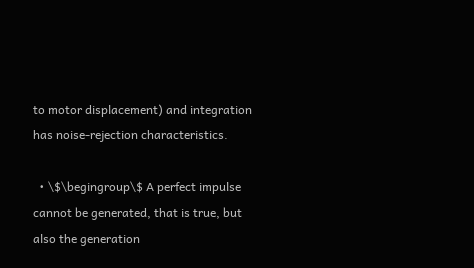to motor displacement) and integration has noise-rejection characteristics.

  • \$\begingroup\$ A perfect impulse cannot be generated, that is true, but also the generation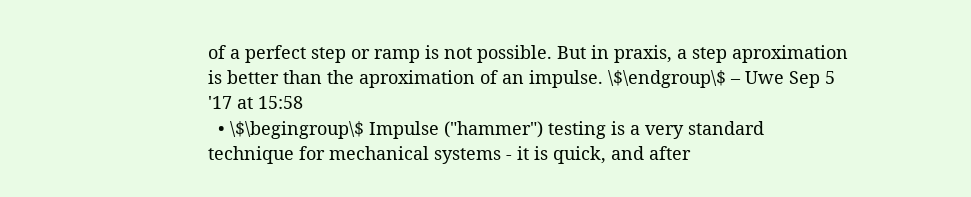of a perfect step or ramp is not possible. But in praxis, a step aproximation is better than the aproximation of an impulse. \$\endgroup\$ – Uwe Sep 5 '17 at 15:58
  • \$\begingroup\$ Impulse ("hammer") testing is a very standard technique for mechanical systems - it is quick, and after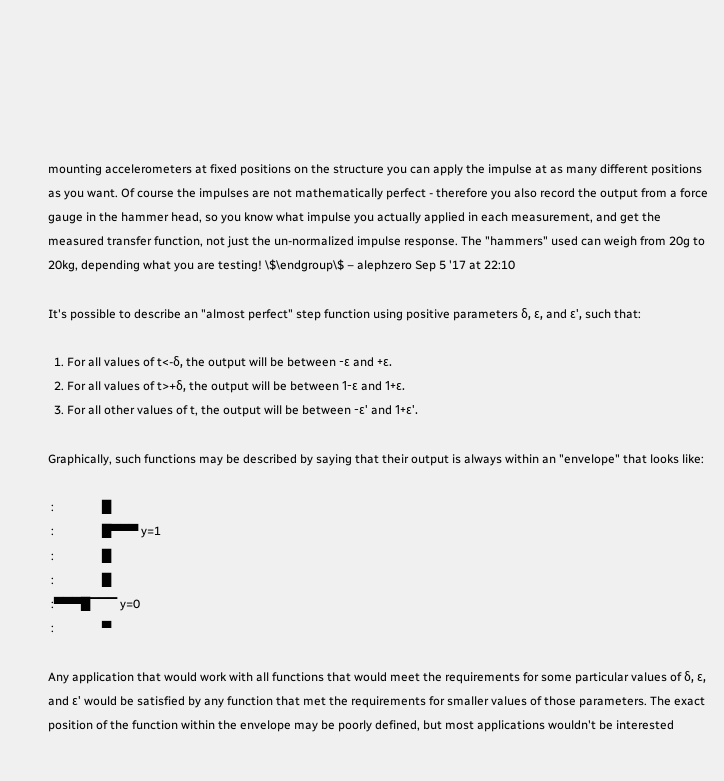mounting accelerometers at fixed positions on the structure you can apply the impulse at as many different positions as you want. Of course the impulses are not mathematically perfect - therefore you also record the output from a force gauge in the hammer head, so you know what impulse you actually applied in each measurement, and get the measured transfer function, not just the un-normalized impulse response. The "hammers" used can weigh from 20g to 20kg, depending what you are testing! \$\endgroup\$ – alephzero Sep 5 '17 at 22:10

It's possible to describe an "almost perfect" step function using positive parameters δ, ε, and ε', such that:

  1. For all values of t<-δ, the output will be between -ε and +ε.
  2. For all values of t>+δ, the output will be between 1-ε and 1+ε.
  3. For all other values of t, the output will be between -ε' and 1+ε'.

Graphically, such functions may be described by saying that their output is always within an "envelope" that looks like:

 :                █
 :                █▀▀▀ y=1
 :                █
 :                █
 :▀▀▀█▔▔▔ y=0
 :                ▀

Any application that would work with all functions that would meet the requirements for some particular values of δ, ε, and ε' would be satisfied by any function that met the requirements for smaller values of those parameters. The exact position of the function within the envelope may be poorly defined, but most applications wouldn't be interested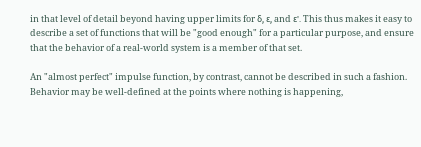in that level of detail beyond having upper limits for δ, ε, and ε'. This thus makes it easy to describe a set of functions that will be "good enough" for a particular purpose, and ensure that the behavior of a real-world system is a member of that set.

An "almost perfect" impulse function, by contrast, cannot be described in such a fashion. Behavior may be well-defined at the points where nothing is happening,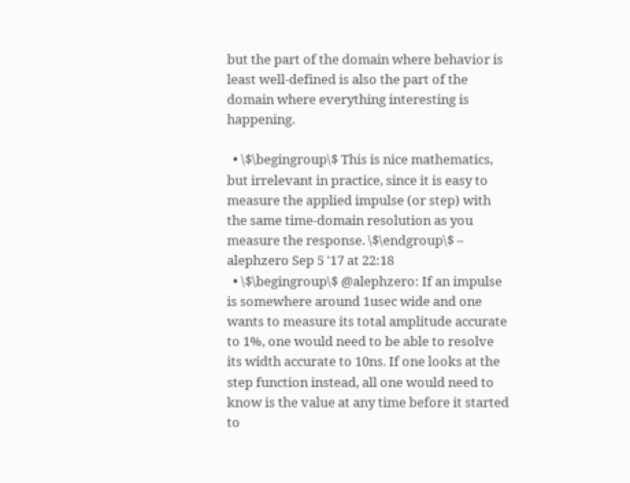but the part of the domain where behavior is least well-defined is also the part of the domain where everything interesting is happening.

  • \$\begingroup\$ This is nice mathematics, but irrelevant in practice, since it is easy to measure the applied impulse (or step) with the same time-domain resolution as you measure the response. \$\endgroup\$ – alephzero Sep 5 '17 at 22:18
  • \$\begingroup\$ @alephzero: If an impulse is somewhere around 1usec wide and one wants to measure its total amplitude accurate to 1%, one would need to be able to resolve its width accurate to 10ns. If one looks at the step function instead, all one would need to know is the value at any time before it started to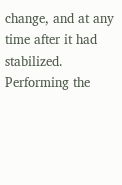change, and at any time after it had stabilized. Performing the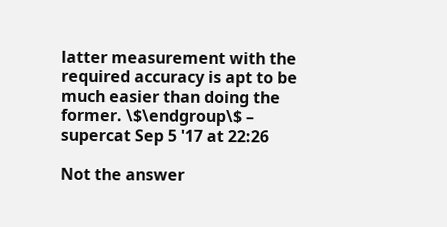latter measurement with the required accuracy is apt to be much easier than doing the former. \$\endgroup\$ – supercat Sep 5 '17 at 22:26

Not the answer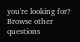you're looking for? Browse other questions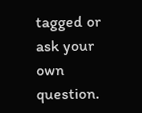tagged or ask your own question.